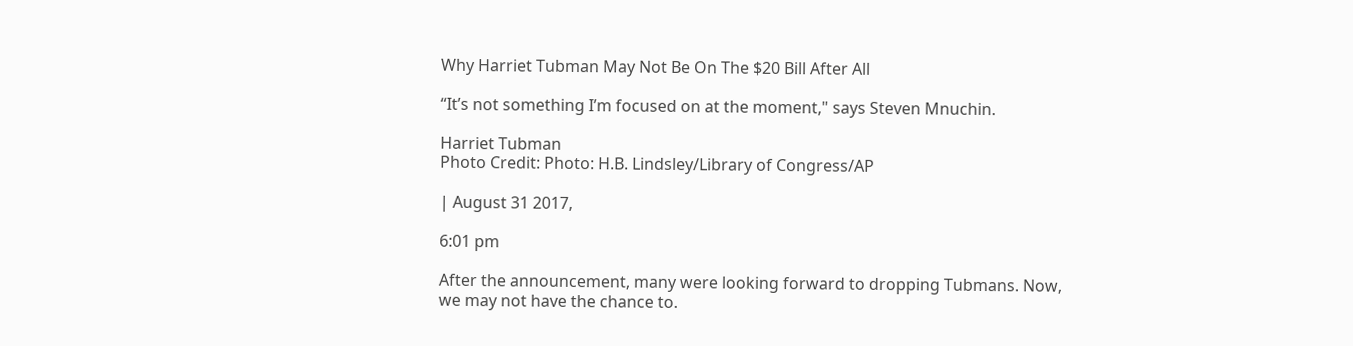Why Harriet Tubman May Not Be On The $20 Bill After All

“It’s not something I’m focused on at the moment," says Steven Mnuchin.

Harriet Tubman
Photo Credit: Photo: H.B. Lindsley/Library of Congress/AP

| August 31 2017,

6:01 pm

After the announcement, many were looking forward to dropping Tubmans. Now, we may not have the chance to.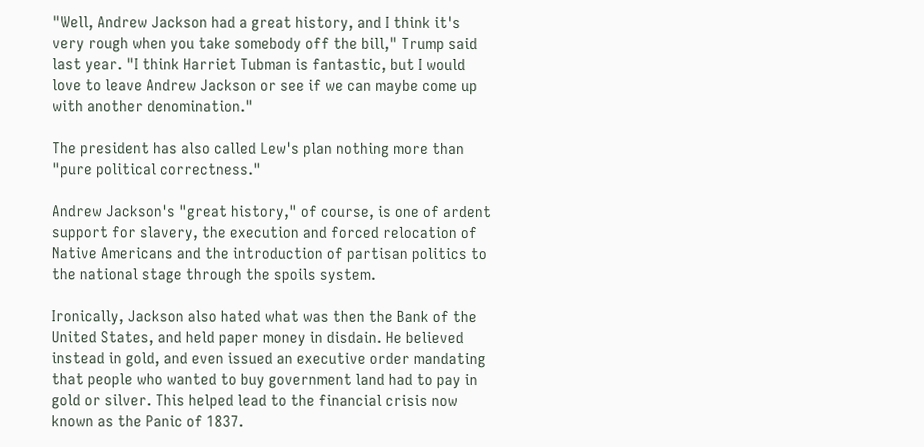"Well, Andrew Jackson had a great history, and I think it's very rough when you take somebody off the bill," Trump said last year. "I think Harriet Tubman is fantastic, but I would love to leave Andrew Jackson or see if we can maybe come up with another denomination."

The president has also called Lew's plan nothing more than "pure political correctness."

Andrew Jackson's "great history," of course, is one of ardent support for slavery, the execution and forced relocation of Native Americans and the introduction of partisan politics to the national stage through the spoils system.

Ironically, Jackson also hated what was then the Bank of the United States, and held paper money in disdain. He believed instead in gold, and even issued an executive order mandating that people who wanted to buy government land had to pay in gold or silver. This helped lead to the financial crisis now known as the Panic of 1837.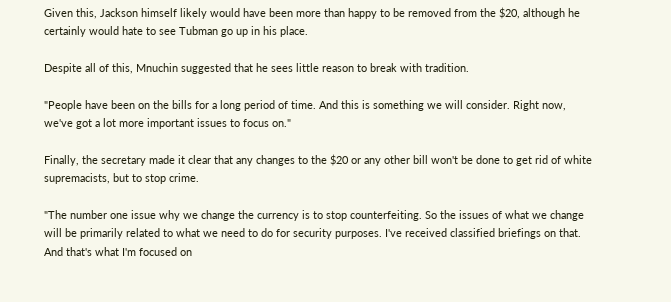Given this, Jackson himself likely would have been more than happy to be removed from the $20, although he certainly would hate to see Tubman go up in his place.

Despite all of this, Mnuchin suggested that he sees little reason to break with tradition.

"People have been on the bills for a long period of time. And this is something we will consider. Right now, we've got a lot more important issues to focus on."

Finally, the secretary made it clear that any changes to the $20 or any other bill won't be done to get rid of white supremacists, but to stop crime.

"The number one issue why we change the currency is to stop counterfeiting. So the issues of what we change will be primarily related to what we need to do for security purposes. I've received classified briefings on that. And that's what I'm focused on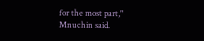for the most part," Mnuchin said.